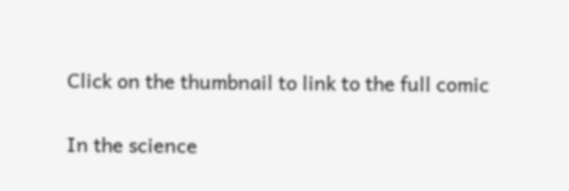Click on the thumbnail to link to the full comic

In the science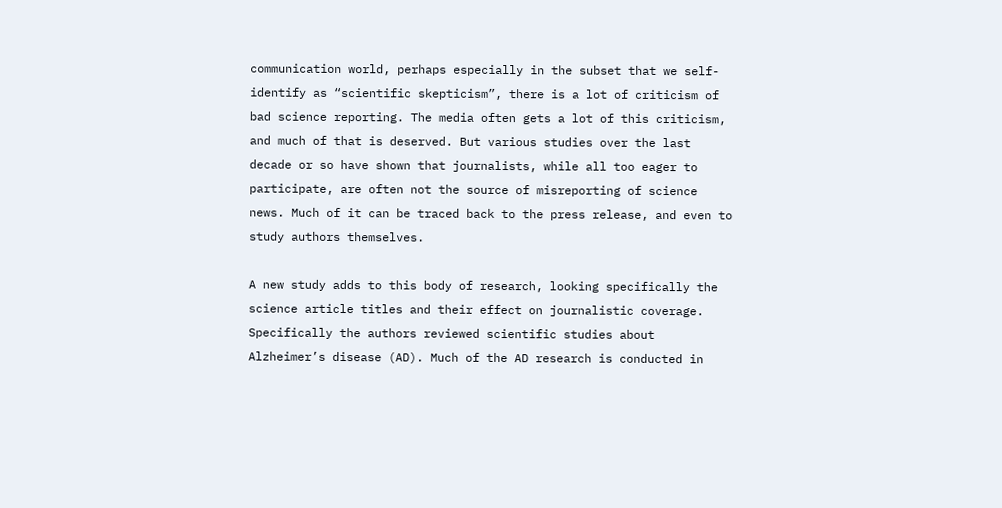communication world, perhaps especially in the subset that we self-identify as “scientific skepticism”, there is a lot of criticism of bad science reporting. The media often gets a lot of this criticism, and much of that is deserved. But various studies over the last decade or so have shown that journalists, while all too eager to participate, are often not the source of misreporting of science news. Much of it can be traced back to the press release, and even to study authors themselves.

A new study adds to this body of research, looking specifically the science article titles and their effect on journalistic coverage. Specifically the authors reviewed scientific studies about Alzheimer’s disease (AD). Much of the AD research is conducted in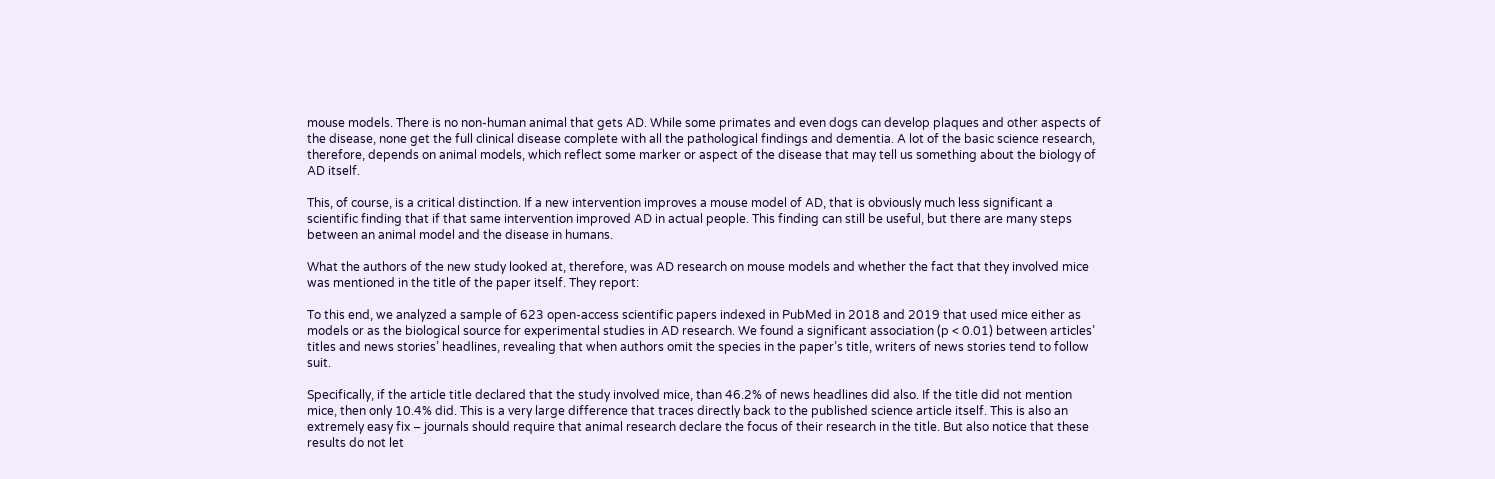mouse models. There is no non-human animal that gets AD. While some primates and even dogs can develop plaques and other aspects of the disease, none get the full clinical disease complete with all the pathological findings and dementia. A lot of the basic science research, therefore, depends on animal models, which reflect some marker or aspect of the disease that may tell us something about the biology of AD itself.

This, of course, is a critical distinction. If a new intervention improves a mouse model of AD, that is obviously much less significant a scientific finding that if that same intervention improved AD in actual people. This finding can still be useful, but there are many steps between an animal model and the disease in humans.

What the authors of the new study looked at, therefore, was AD research on mouse models and whether the fact that they involved mice was mentioned in the title of the paper itself. They report:

To this end, we analyzed a sample of 623 open-access scientific papers indexed in PubMed in 2018 and 2019 that used mice either as models or as the biological source for experimental studies in AD research. We found a significant association (p < 0.01) between articles’ titles and news stories’ headlines, revealing that when authors omit the species in the paper’s title, writers of news stories tend to follow suit.

Specifically, if the article title declared that the study involved mice, than 46.2% of news headlines did also. If the title did not mention mice, then only 10.4% did. This is a very large difference that traces directly back to the published science article itself. This is also an extremely easy fix – journals should require that animal research declare the focus of their research in the title. But also notice that these results do not let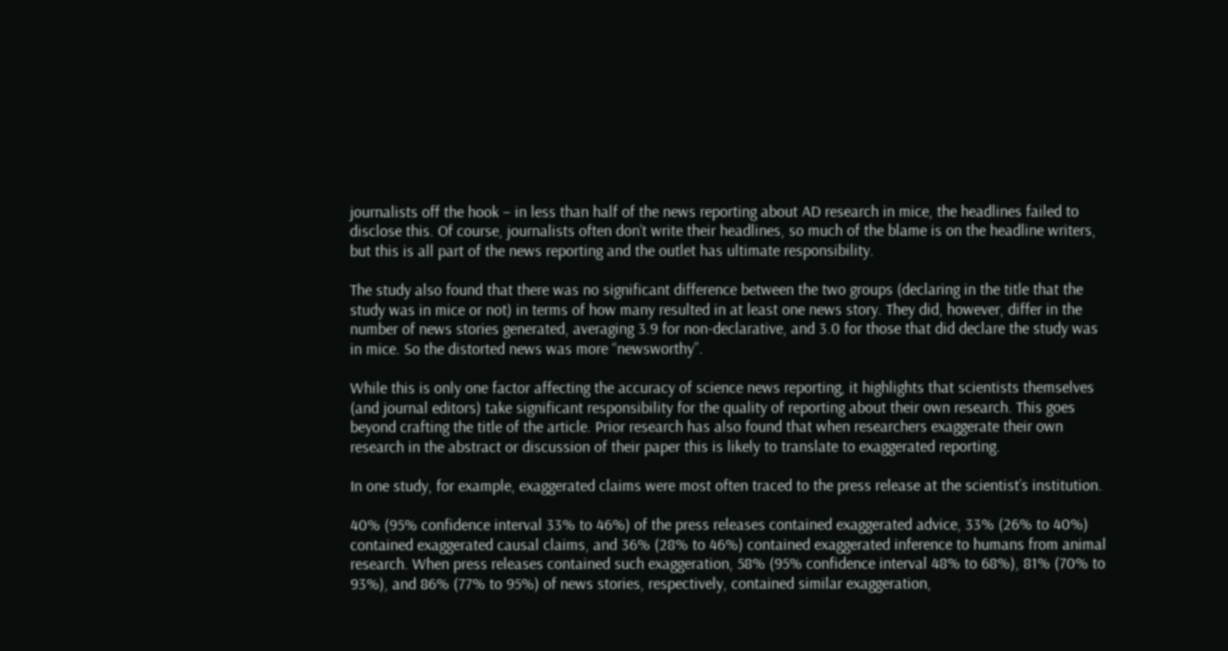journalists off the hook – in less than half of the news reporting about AD research in mice, the headlines failed to disclose this. Of course, journalists often don’t write their headlines, so much of the blame is on the headline writers, but this is all part of the news reporting and the outlet has ultimate responsibility.

The study also found that there was no significant difference between the two groups (declaring in the title that the study was in mice or not) in terms of how many resulted in at least one news story. They did, however, differ in the number of news stories generated, averaging 3.9 for non-declarative, and 3.0 for those that did declare the study was in mice. So the distorted news was more “newsworthy”.

While this is only one factor affecting the accuracy of science news reporting, it highlights that scientists themselves (and journal editors) take significant responsibility for the quality of reporting about their own research. This goes beyond crafting the title of the article. Prior research has also found that when researchers exaggerate their own research in the abstract or discussion of their paper this is likely to translate to exaggerated reporting.

In one study, for example, exaggerated claims were most often traced to the press release at the scientist’s institution.

40% (95% confidence interval 33% to 46%) of the press releases contained exaggerated advice, 33% (26% to 40%) contained exaggerated causal claims, and 36% (28% to 46%) contained exaggerated inference to humans from animal research. When press releases contained such exaggeration, 58% (95% confidence interval 48% to 68%), 81% (70% to 93%), and 86% (77% to 95%) of news stories, respectively, contained similar exaggeration,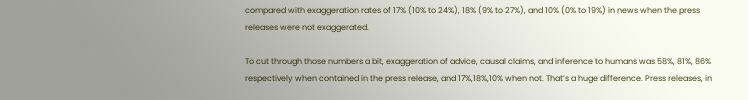compared with exaggeration rates of 17% (10% to 24%), 18% (9% to 27%), and 10% (0% to 19%) in news when the press releases were not exaggerated.

To cut through those numbers a bit, exaggeration of advice, causal claims, and inference to humans was 58%, 81%, 86% respectively when contained in the press release, and 17%,18%,10% when not. That’s a huge difference. Press releases, in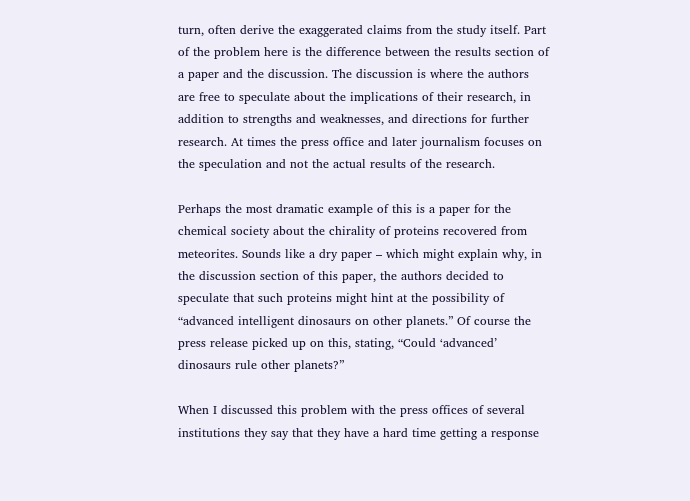turn, often derive the exaggerated claims from the study itself. Part of the problem here is the difference between the results section of a paper and the discussion. The discussion is where the authors are free to speculate about the implications of their research, in addition to strengths and weaknesses, and directions for further research. At times the press office and later journalism focuses on the speculation and not the actual results of the research.

Perhaps the most dramatic example of this is a paper for the chemical society about the chirality of proteins recovered from meteorites. Sounds like a dry paper – which might explain why, in the discussion section of this paper, the authors decided to speculate that such proteins might hint at the possibility of “advanced intelligent dinosaurs on other planets.” Of course the press release picked up on this, stating, “Could ‘advanced’ dinosaurs rule other planets?”

When I discussed this problem with the press offices of several institutions they say that they have a hard time getting a response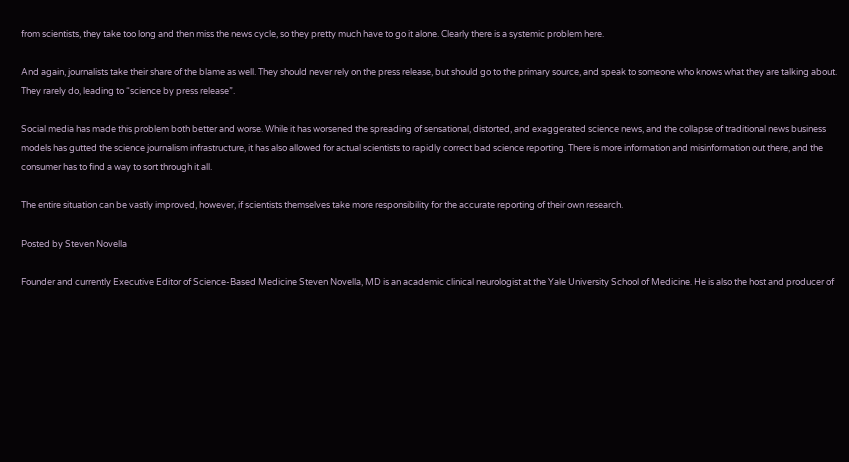from scientists, they take too long and then miss the news cycle, so they pretty much have to go it alone. Clearly there is a systemic problem here.

And again, journalists take their share of the blame as well. They should never rely on the press release, but should go to the primary source, and speak to someone who knows what they are talking about. They rarely do, leading to “science by press release”.

Social media has made this problem both better and worse. While it has worsened the spreading of sensational, distorted, and exaggerated science news, and the collapse of traditional news business models has gutted the science journalism infrastructure, it has also allowed for actual scientists to rapidly correct bad science reporting. There is more information and misinformation out there, and the consumer has to find a way to sort through it all.

The entire situation can be vastly improved, however, if scientists themselves take more responsibility for the accurate reporting of their own research.

Posted by Steven Novella

Founder and currently Executive Editor of Science-Based Medicine Steven Novella, MD is an academic clinical neurologist at the Yale University School of Medicine. He is also the host and producer of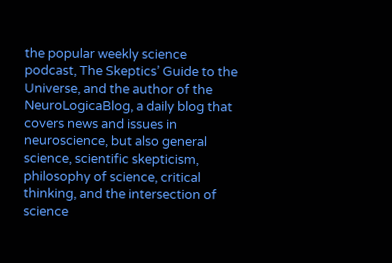the popular weekly science podcast, The Skeptics’ Guide to the Universe, and the author of the NeuroLogicaBlog, a daily blog that covers news and issues in neuroscience, but also general science, scientific skepticism, philosophy of science, critical thinking, and the intersection of science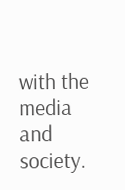with the media and society.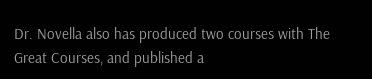Dr. Novella also has produced two courses with The Great Courses, and published a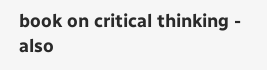book on critical thinking - also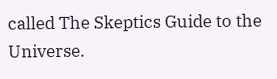called The Skeptics Guide to the Universe.